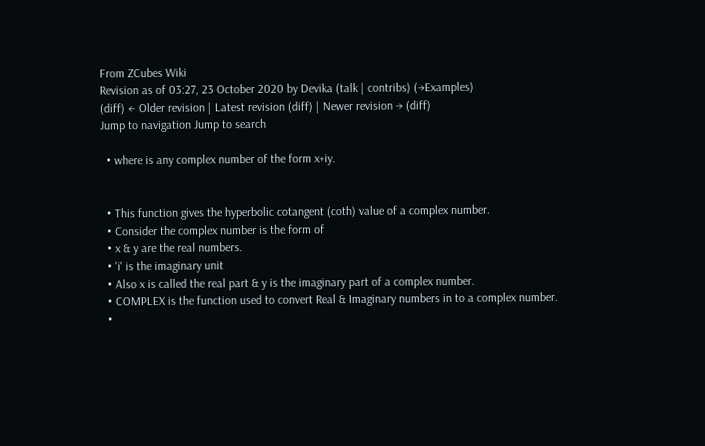From ZCubes Wiki
Revision as of 03:27, 23 October 2020 by Devika (talk | contribs) (→Examples)
(diff) ← Older revision | Latest revision (diff) | Newer revision → (diff)
Jump to navigation Jump to search

  • where is any complex number of the form x+iy.


  • This function gives the hyperbolic cotangent (coth) value of a complex number.
  • Consider the complex number is the form of
  • x & y are the real numbers.
  • 'i' is the imaginary unit
  • Also x is called the real part & y is the imaginary part of a complex number.
  • COMPLEX is the function used to convert Real & Imaginary numbers in to a complex number.
  •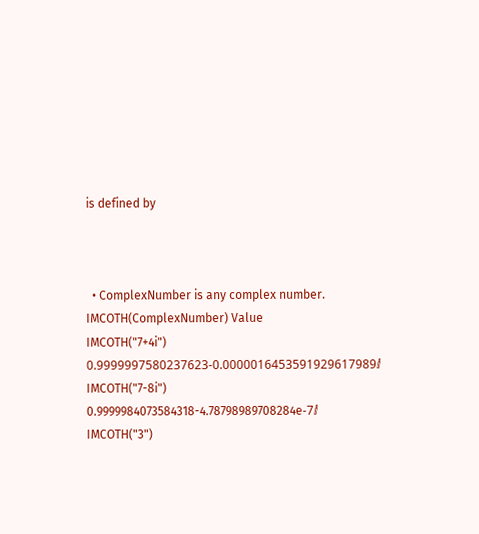is defined by



  • ComplexNumber is any complex number.
IMCOTH(ComplexNumber) Value
IMCOTH("7+4i") 0.9999997580237623-0.0000016453591929617989ⅈ
IMCOTH("7-8i") 0.9999984073584318-4.78798989708284e-7ⅈ
IMCOTH("3")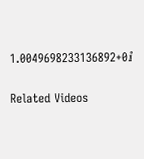1.0049698233136892+0ⅈ

Related Videos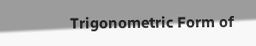Trigonometric Form of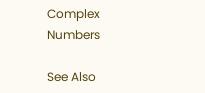Complex Numbers

See Also